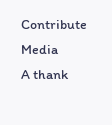Contribute Media
A thank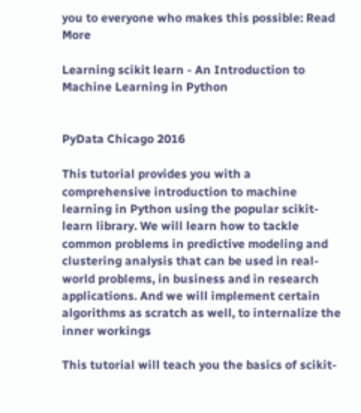you to everyone who makes this possible: Read More

Learning scikit learn - An Introduction to Machine Learning in Python


PyData Chicago 2016

This tutorial provides you with a comprehensive introduction to machine learning in Python using the popular scikit-learn library. We will learn how to tackle common problems in predictive modeling and clustering analysis that can be used in real-world problems, in business and in research applications. And we will implement certain algorithms as scratch as well, to internalize the inner workings

This tutorial will teach you the basics of scikit-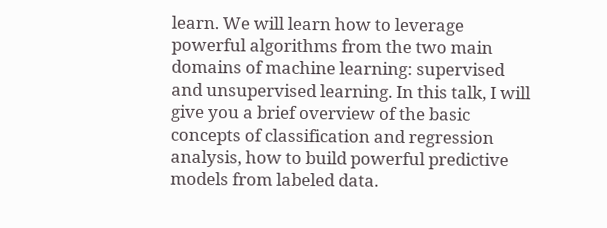learn. We will learn how to leverage powerful algorithms from the two main domains of machine learning: supervised and unsupervised learning. In this talk, I will give you a brief overview of the basic concepts of classification and regression analysis, how to build powerful predictive models from labeled data.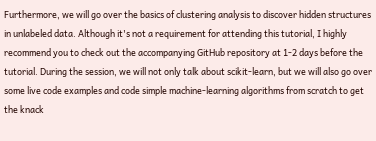Furthermore, we will go over the basics of clustering analysis to discover hidden structures in unlabeled data. Although it's not a requirement for attending this tutorial, I highly recommend you to check out the accompanying GitHub repository at 1-2 days before the tutorial. During the session, we will not only talk about scikit-learn, but we will also go over some live code examples and code simple machine-learning algorithms from scratch to get the knack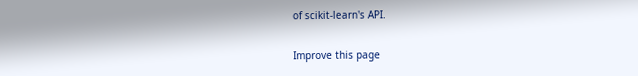of scikit-learn's API.

Improve this page